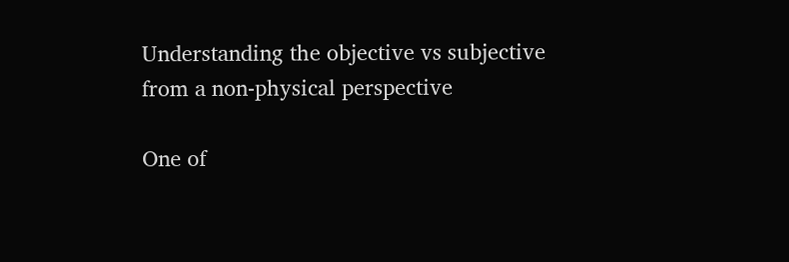Understanding the objective vs subjective from a non-physical perspective

One of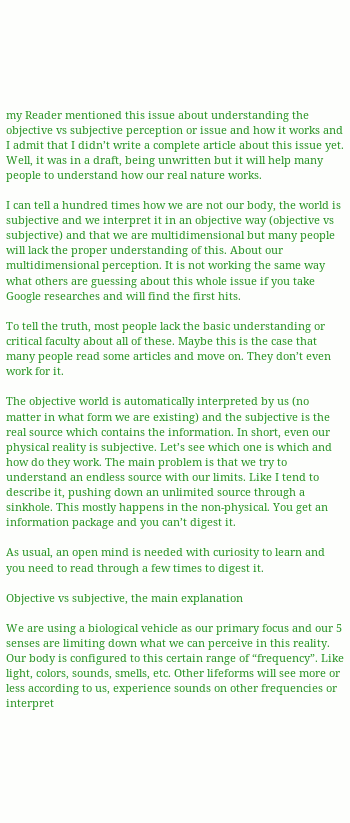my Reader mentioned this issue about understanding the objective vs subjective perception or issue and how it works and I admit that I didn’t write a complete article about this issue yet. Well, it was in a draft, being unwritten but it will help many people to understand how our real nature works.

I can tell a hundred times how we are not our body, the world is subjective and we interpret it in an objective way (objective vs subjective) and that we are multidimensional but many people will lack the proper understanding of this. About our multidimensional perception. It is not working the same way what others are guessing about this whole issue if you take Google researches and will find the first hits.

To tell the truth, most people lack the basic understanding or critical faculty about all of these. Maybe this is the case that many people read some articles and move on. They don’t even work for it.

The objective world is automatically interpreted by us (no matter in what form we are existing) and the subjective is the real source which contains the information. In short, even our physical reality is subjective. Let’s see which one is which and how do they work. The main problem is that we try to understand an endless source with our limits. Like I tend to describe it, pushing down an unlimited source through a sinkhole. This mostly happens in the non-physical. You get an information package and you can’t digest it.

As usual, an open mind is needed with curiosity to learn and you need to read through a few times to digest it.

Objective vs subjective, the main explanation

We are using a biological vehicle as our primary focus and our 5 senses are limiting down what we can perceive in this reality. Our body is configured to this certain range of “frequency”. Like light, colors, sounds, smells, etc. Other lifeforms will see more or less according to us, experience sounds on other frequencies or interpret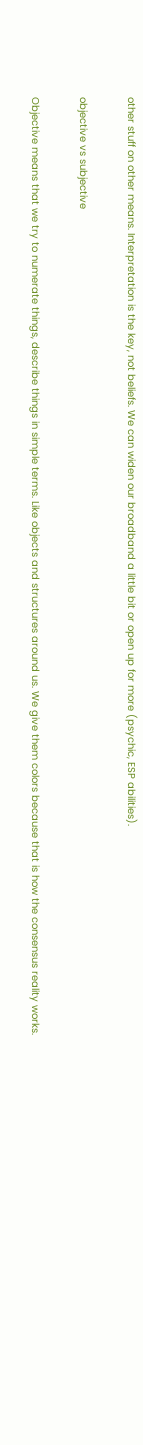other stuff on other means. Interpretation is the key, not beliefs. We can widen our broadband a little bit or open up for more (psychic, ESP abilities).

objective vs subjective

Objective means that we try to numerate things, describe things in simple terms. Like objects and structures around us. We give them colors because that is how the consensus reality works.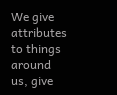We give attributes to things around us, give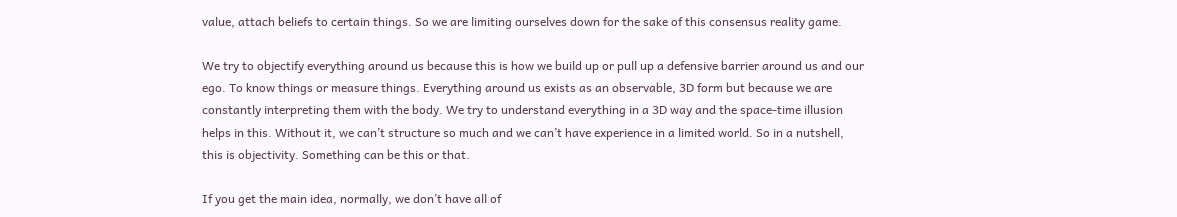value, attach beliefs to certain things. So we are limiting ourselves down for the sake of this consensus reality game.

We try to objectify everything around us because this is how we build up or pull up a defensive barrier around us and our ego. To know things or measure things. Everything around us exists as an observable, 3D form but because we are constantly interpreting them with the body. We try to understand everything in a 3D way and the space-time illusion helps in this. Without it, we can’t structure so much and we can’t have experience in a limited world. So in a nutshell, this is objectivity. Something can be this or that.

If you get the main idea, normally, we don’t have all of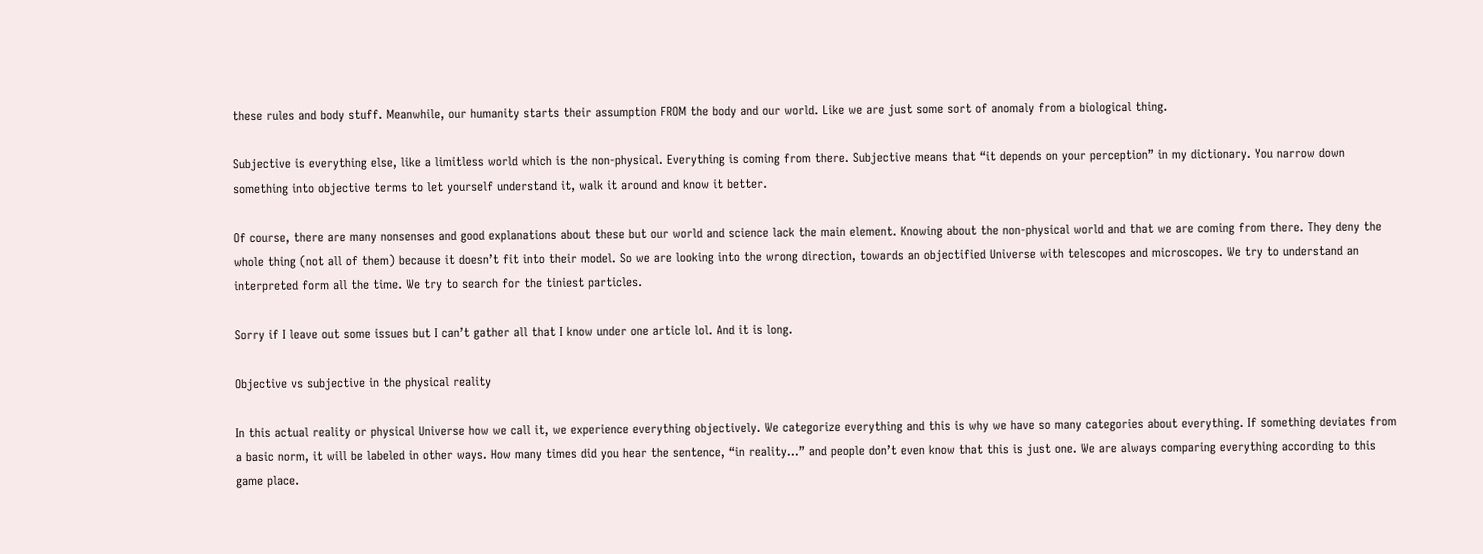these rules and body stuff. Meanwhile, our humanity starts their assumption FROM the body and our world. Like we are just some sort of anomaly from a biological thing.

Subjective is everything else, like a limitless world which is the non-physical. Everything is coming from there. Subjective means that “it depends on your perception” in my dictionary. You narrow down something into objective terms to let yourself understand it, walk it around and know it better.

Of course, there are many nonsenses and good explanations about these but our world and science lack the main element. Knowing about the non-physical world and that we are coming from there. They deny the whole thing (not all of them) because it doesn’t fit into their model. So we are looking into the wrong direction, towards an objectified Universe with telescopes and microscopes. We try to understand an interpreted form all the time. We try to search for the tiniest particles.

Sorry if I leave out some issues but I can’t gather all that I know under one article lol. And it is long.

Objective vs subjective in the physical reality

In this actual reality or physical Universe how we call it, we experience everything objectively. We categorize everything and this is why we have so many categories about everything. If something deviates from a basic norm, it will be labeled in other ways. How many times did you hear the sentence, “in reality…” and people don’t even know that this is just one. We are always comparing everything according to this game place.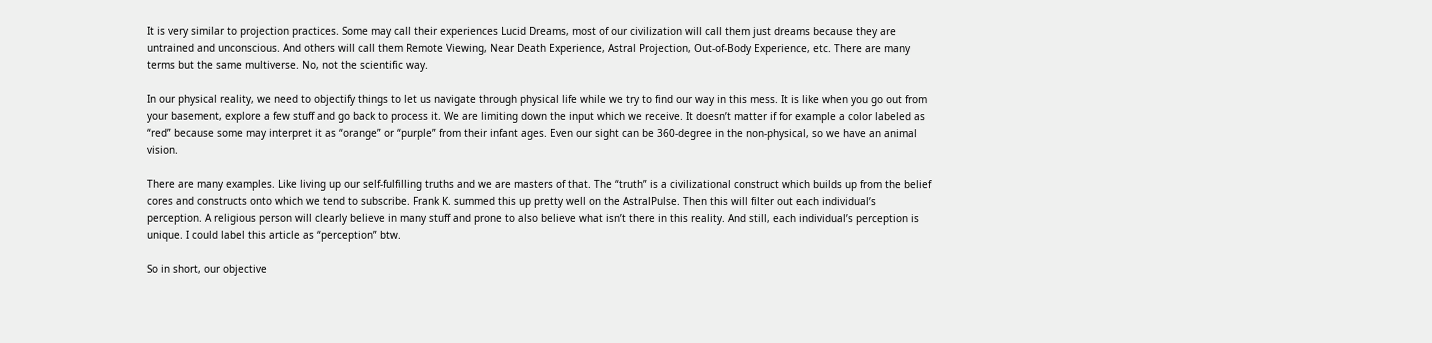It is very similar to projection practices. Some may call their experiences Lucid Dreams, most of our civilization will call them just dreams because they are untrained and unconscious. And others will call them Remote Viewing, Near Death Experience, Astral Projection, Out-of-Body Experience, etc. There are many terms but the same multiverse. No, not the scientific way.

In our physical reality, we need to objectify things to let us navigate through physical life while we try to find our way in this mess. It is like when you go out from your basement, explore a few stuff and go back to process it. We are limiting down the input which we receive. It doesn’t matter if for example a color labeled as “red” because some may interpret it as “orange” or “purple” from their infant ages. Even our sight can be 360-degree in the non-physical, so we have an animal vision.

There are many examples. Like living up our self-fulfilling truths and we are masters of that. The “truth” is a civilizational construct which builds up from the belief cores and constructs onto which we tend to subscribe. Frank K. summed this up pretty well on the AstralPulse. Then this will filter out each individual’s perception. A religious person will clearly believe in many stuff and prone to also believe what isn’t there in this reality. And still, each individual’s perception is unique. I could label this article as “perception” btw.

So in short, our objective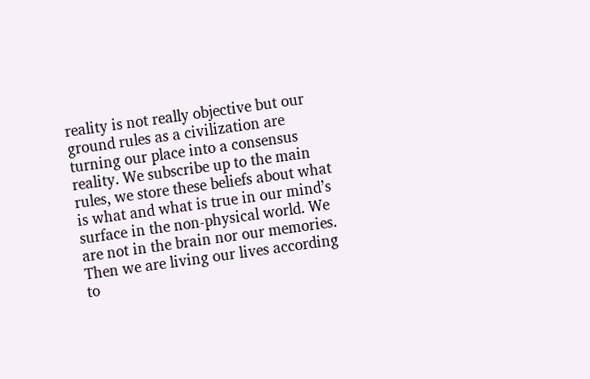reality is not really objective but our ground rules as a civilization are turning our place into a consensus reality. We subscribe up to the main rules, we store these beliefs about what is what and what is true in our mind’s surface in the non-physical world. We are not in the brain nor our memories. Then we are living our lives according to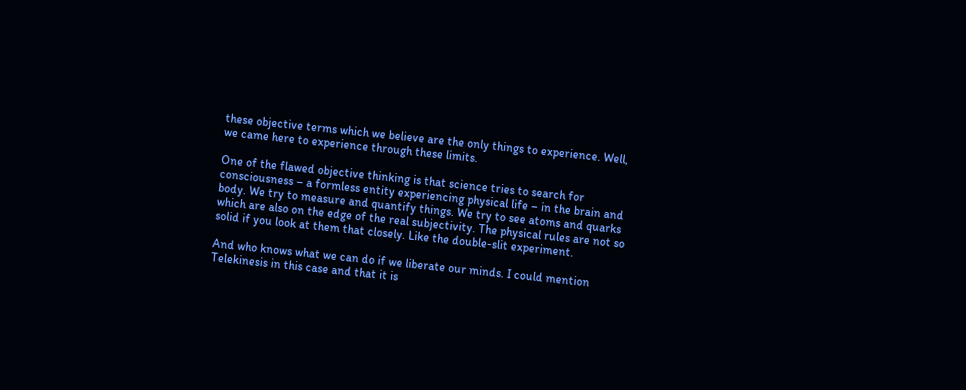these objective terms which we believe are the only things to experience. Well, we came here to experience through these limits.

One of the flawed objective thinking is that science tries to search for consciousness – a formless entity experiencing physical life – in the brain and body. We try to measure and quantify things. We try to see atoms and quarks which are also on the edge of the real subjectivity. The physical rules are not so solid if you look at them that closely. Like the double-slit experiment.

And who knows what we can do if we liberate our minds. I could mention Telekinesis in this case and that it is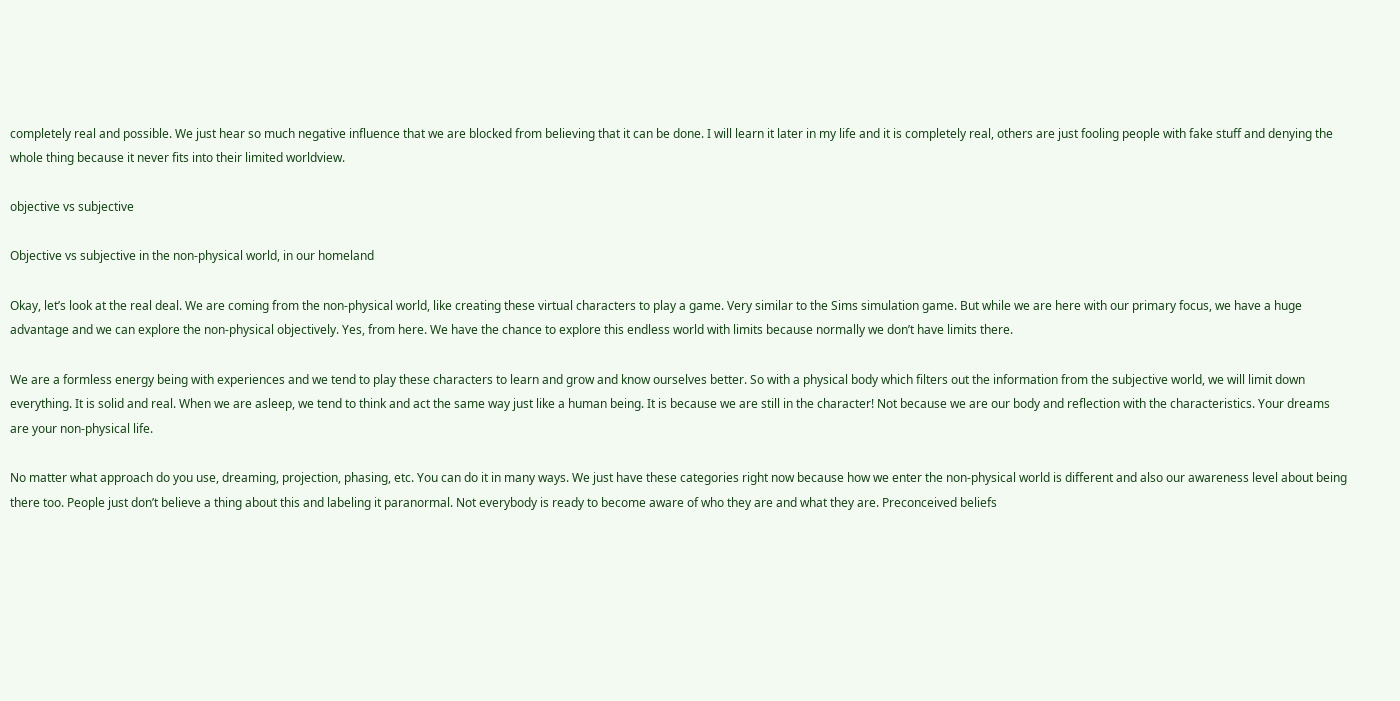completely real and possible. We just hear so much negative influence that we are blocked from believing that it can be done. I will learn it later in my life and it is completely real, others are just fooling people with fake stuff and denying the whole thing because it never fits into their limited worldview.

objective vs subjective

Objective vs subjective in the non-physical world, in our homeland

Okay, let’s look at the real deal. We are coming from the non-physical world, like creating these virtual characters to play a game. Very similar to the Sims simulation game. But while we are here with our primary focus, we have a huge advantage and we can explore the non-physical objectively. Yes, from here. We have the chance to explore this endless world with limits because normally we don’t have limits there.

We are a formless energy being with experiences and we tend to play these characters to learn and grow and know ourselves better. So with a physical body which filters out the information from the subjective world, we will limit down everything. It is solid and real. When we are asleep, we tend to think and act the same way just like a human being. It is because we are still in the character! Not because we are our body and reflection with the characteristics. Your dreams are your non-physical life.

No matter what approach do you use, dreaming, projection, phasing, etc. You can do it in many ways. We just have these categories right now because how we enter the non-physical world is different and also our awareness level about being there too. People just don’t believe a thing about this and labeling it paranormal. Not everybody is ready to become aware of who they are and what they are. Preconceived beliefs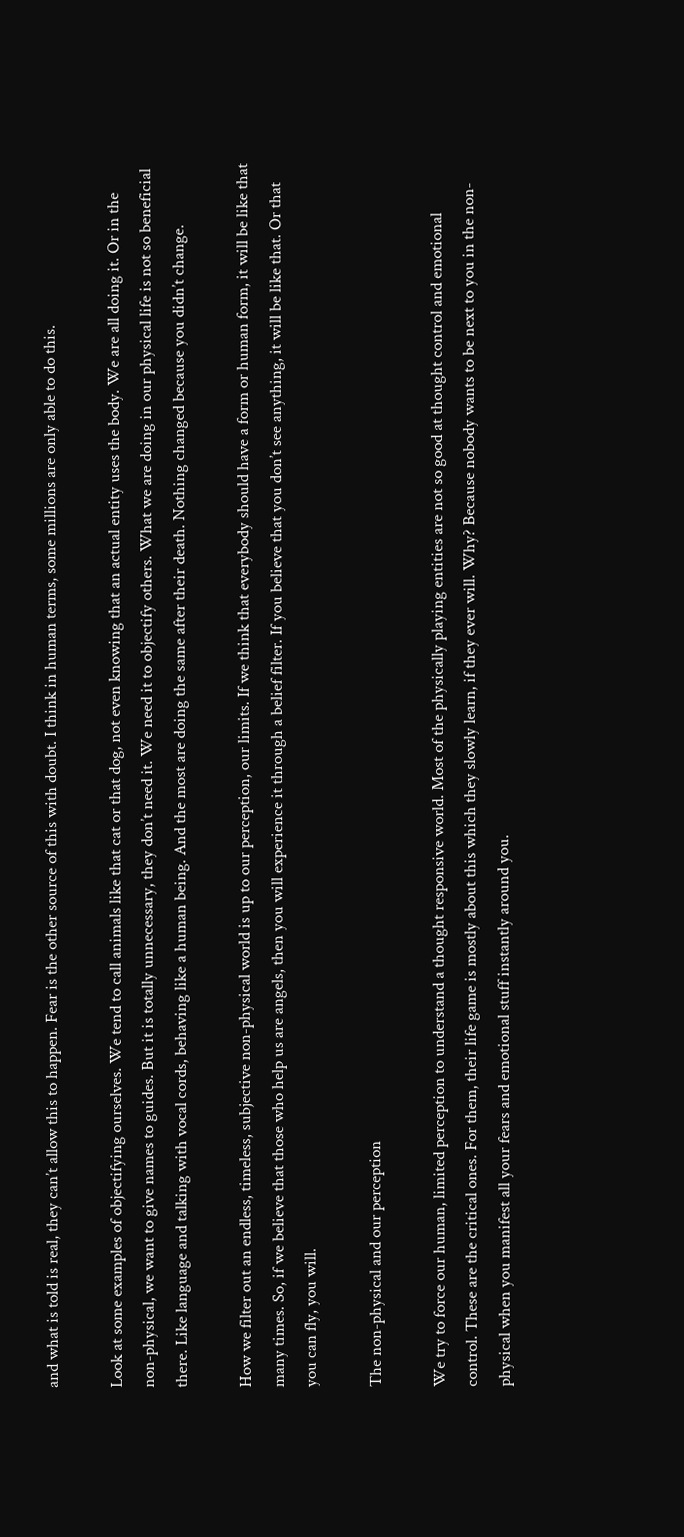and what is told is real, they can’t allow this to happen. Fear is the other source of this with doubt. I think in human terms, some millions are only able to do this.

Look at some examples of objectifying ourselves. We tend to call animals like that cat or that dog, not even knowing that an actual entity uses the body. We are all doing it. Or in the non-physical, we want to give names to guides. But it is totally unnecessary, they don’t need it. We need it to objectify others. What we are doing in our physical life is not so beneficial there. Like language and talking with vocal cords, behaving like a human being. And the most are doing the same after their death. Nothing changed because you didn’t change.

How we filter out an endless, timeless, subjective non-physical world is up to our perception, our limits. If we think that everybody should have a form or human form, it will be like that many times. So, if we believe that those who help us are angels, then you will experience it through a belief filter. If you believe that you don’t see anything, it will be like that. Or that you can fly, you will.

The non-physical and our perception

We try to force our human, limited perception to understand a thought responsive world. Most of the physically playing entities are not so good at thought control and emotional control. These are the critical ones. For them, their life game is mostly about this which they slowly learn, if they ever will. Why? Because nobody wants to be next to you in the non-physical when you manifest all your fears and emotional stuff instantly around you.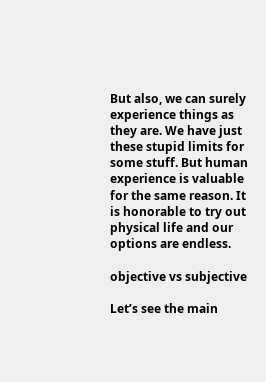But also, we can surely experience things as they are. We have just these stupid limits for some stuff. But human experience is valuable for the same reason. It is honorable to try out physical life and our options are endless.

objective vs subjective

Let’s see the main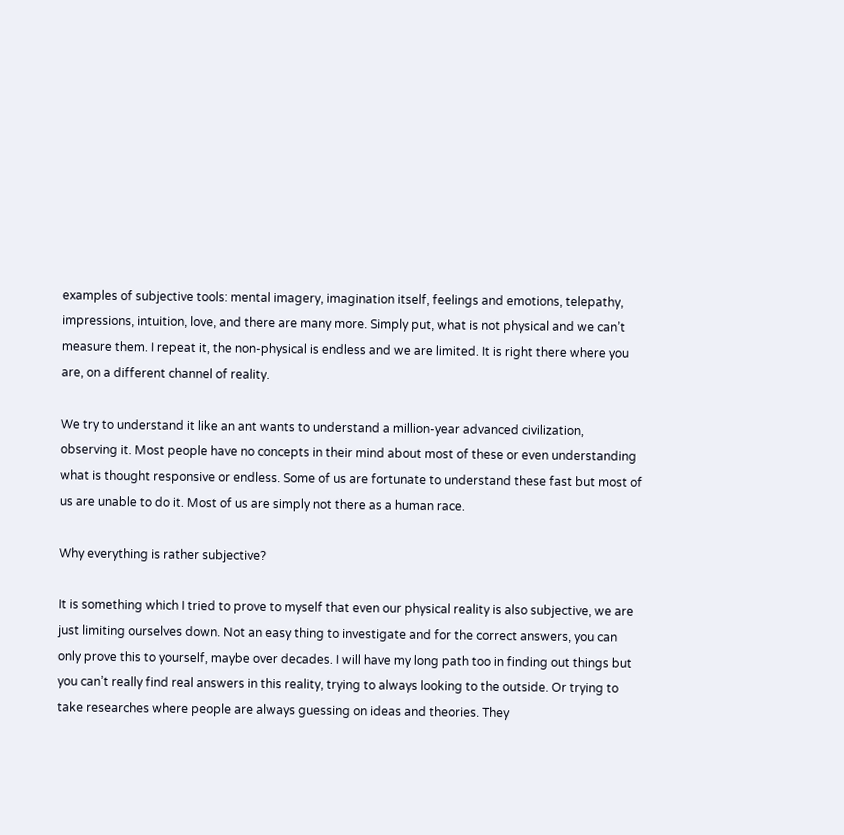examples of subjective tools: mental imagery, imagination itself, feelings and emotions, telepathy, impressions, intuition, love, and there are many more. Simply put, what is not physical and we can’t measure them. I repeat it, the non-physical is endless and we are limited. It is right there where you are, on a different channel of reality.

We try to understand it like an ant wants to understand a million-year advanced civilization, observing it. Most people have no concepts in their mind about most of these or even understanding what is thought responsive or endless. Some of us are fortunate to understand these fast but most of us are unable to do it. Most of us are simply not there as a human race.

Why everything is rather subjective?

It is something which I tried to prove to myself that even our physical reality is also subjective, we are just limiting ourselves down. Not an easy thing to investigate and for the correct answers, you can only prove this to yourself, maybe over decades. I will have my long path too in finding out things but you can’t really find real answers in this reality, trying to always looking to the outside. Or trying to take researches where people are always guessing on ideas and theories. They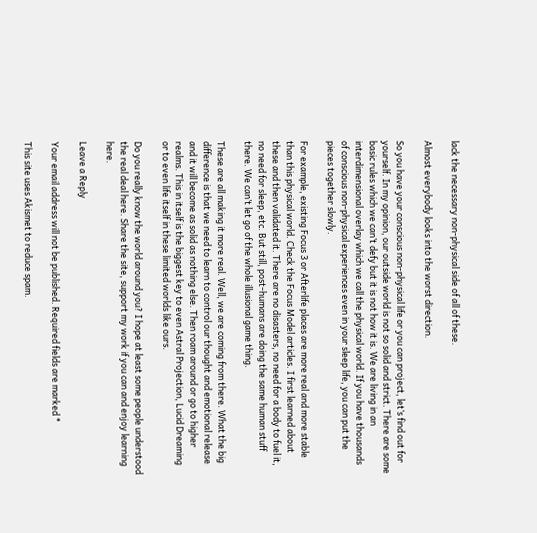lack the necessary non-physical side of all of these.

Almost everybody looks into the worst direction.

So you have your conscious non-physical life or you can project, let’s find out for yourself. In my opinion, our outside world is not so solid and strict. There are some basic rules which we can’t defy but it is not how it is. We are living in an interdimensional overlay which we call the physical world. If you have thousands of conscious non-physical experiences even in your sleep life, you can put the pieces together slowly.

For example, existing Focus 3 or Afterlife places are more real and more stable than this physical world. Check the Focus Model articles. I first learned about these and then validated it. There are no disasters, no need for a body to fuel it, no need for sleep, etc. But still, post-humans are doing the same human stuff there. We can’t let go of the whole illusional game thing.

These are all making it more real. Well, we are coming from there. What the big difference is that we need to learn to control our thought and emotional release and it will become as solid as nothing else. Then roam around or go to higher realms. This in itself is the biggest key to even Astral Projection, Lucid Dreaming or to even life itself in these limited worlds like ours.

Do you really know the world around you? I hope at least some people understood the real deal here. Share the site, support my work if you can and enjoy learning here.

Leave a Reply

Your email address will not be published. Required fields are marked *

This site uses Akismet to reduce spam.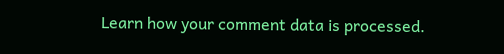Learn how your comment data is processed.